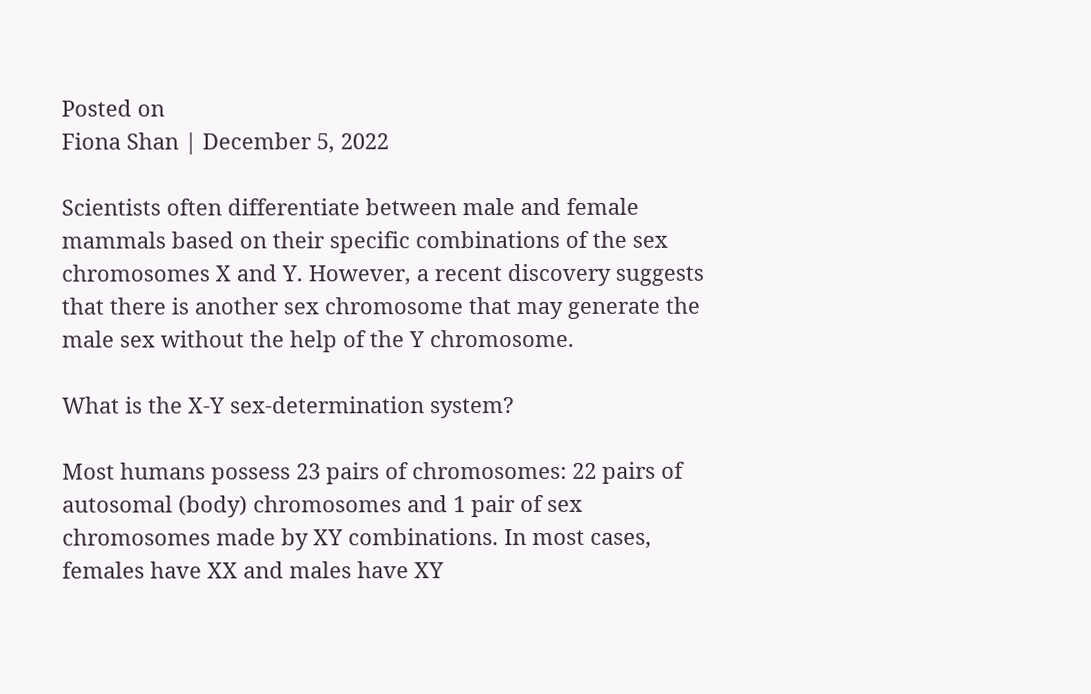Posted on
Fiona Shan | December 5, 2022

Scientists often differentiate between male and female mammals based on their specific combinations of the sex chromosomes X and Y. However, a recent discovery suggests that there is another sex chromosome that may generate the male sex without the help of the Y chromosome.

What is the X-Y sex-determination system?

Most humans possess 23 pairs of chromosomes: 22 pairs of autosomal (body) chromosomes and 1 pair of sex chromosomes made by XY combinations. In most cases, females have XX and males have XY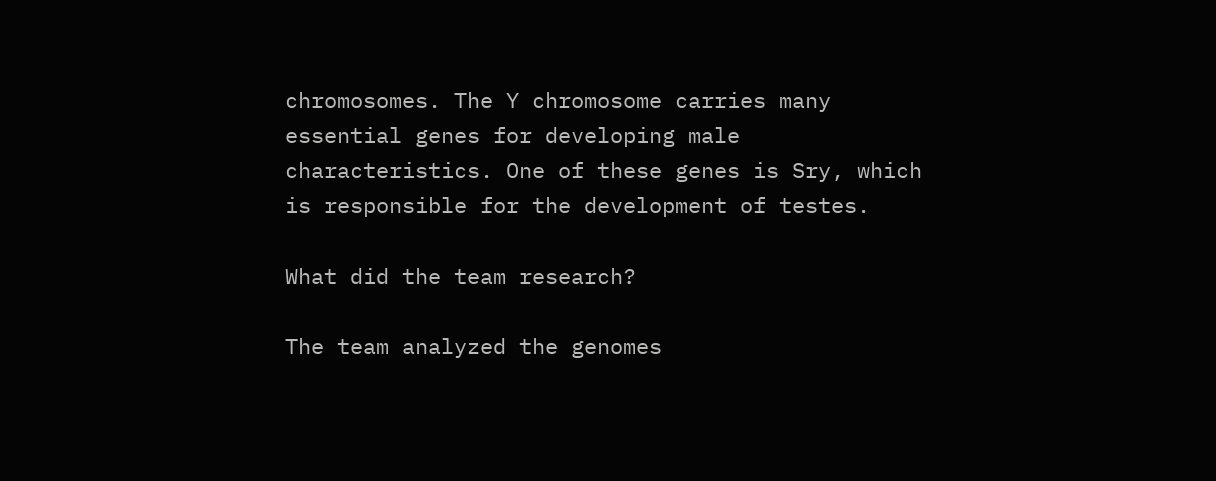chromosomes. The Y chromosome carries many essential genes for developing male characteristics. One of these genes is Sry, which is responsible for the development of testes.

What did the team research?

The team analyzed the genomes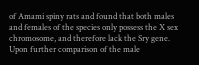of Amami spiny rats and found that both males and females of the species only possess the X sex chromosome, and therefore lack the Sry gene. Upon further comparison of the male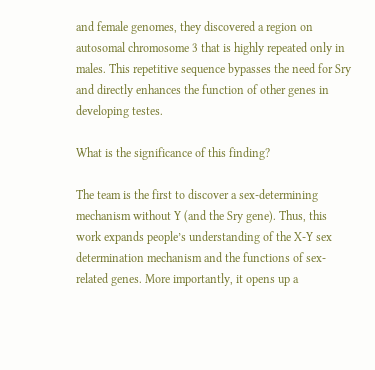and female genomes, they discovered a region on autosomal chromosome 3 that is highly repeated only in males. This repetitive sequence bypasses the need for Sry and directly enhances the function of other genes in developing testes.

What is the significance of this finding?

The team is the first to discover a sex-determining mechanism without Y (and the Sry gene). Thus, this work expands people’s understanding of the X-Y sex determination mechanism and the functions of sex-related genes. More importantly, it opens up a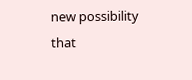new possibility that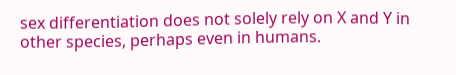sex differentiation does not solely rely on X and Y in other species, perhaps even in humans.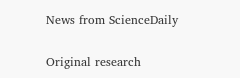News from ScienceDaily

Original research